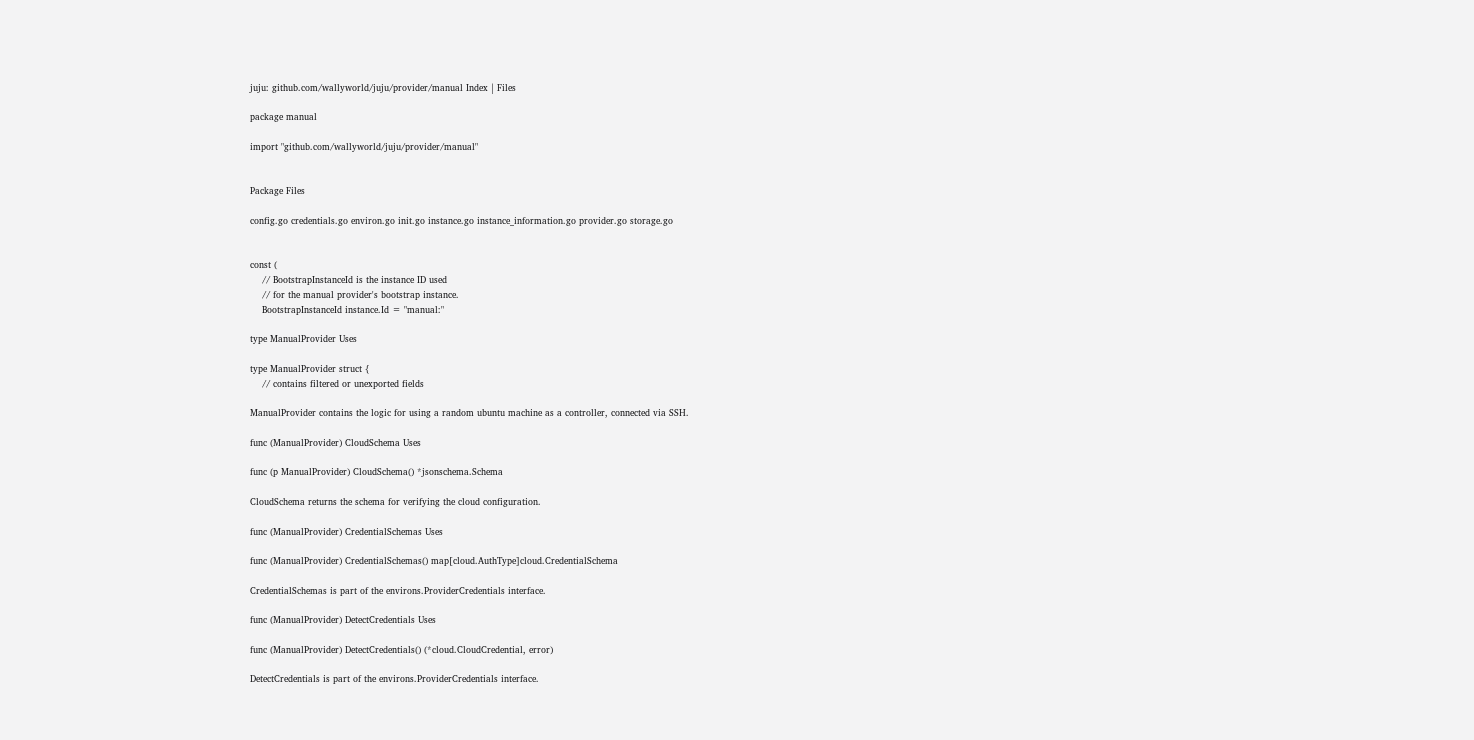juju: github.com/wallyworld/juju/provider/manual Index | Files

package manual

import "github.com/wallyworld/juju/provider/manual"


Package Files

config.go credentials.go environ.go init.go instance.go instance_information.go provider.go storage.go


const (
    // BootstrapInstanceId is the instance ID used
    // for the manual provider's bootstrap instance.
    BootstrapInstanceId instance.Id = "manual:"

type ManualProvider Uses

type ManualProvider struct {
    // contains filtered or unexported fields

ManualProvider contains the logic for using a random ubuntu machine as a controller, connected via SSH.

func (ManualProvider) CloudSchema Uses

func (p ManualProvider) CloudSchema() *jsonschema.Schema

CloudSchema returns the schema for verifying the cloud configuration.

func (ManualProvider) CredentialSchemas Uses

func (ManualProvider) CredentialSchemas() map[cloud.AuthType]cloud.CredentialSchema

CredentialSchemas is part of the environs.ProviderCredentials interface.

func (ManualProvider) DetectCredentials Uses

func (ManualProvider) DetectCredentials() (*cloud.CloudCredential, error)

DetectCredentials is part of the environs.ProviderCredentials interface.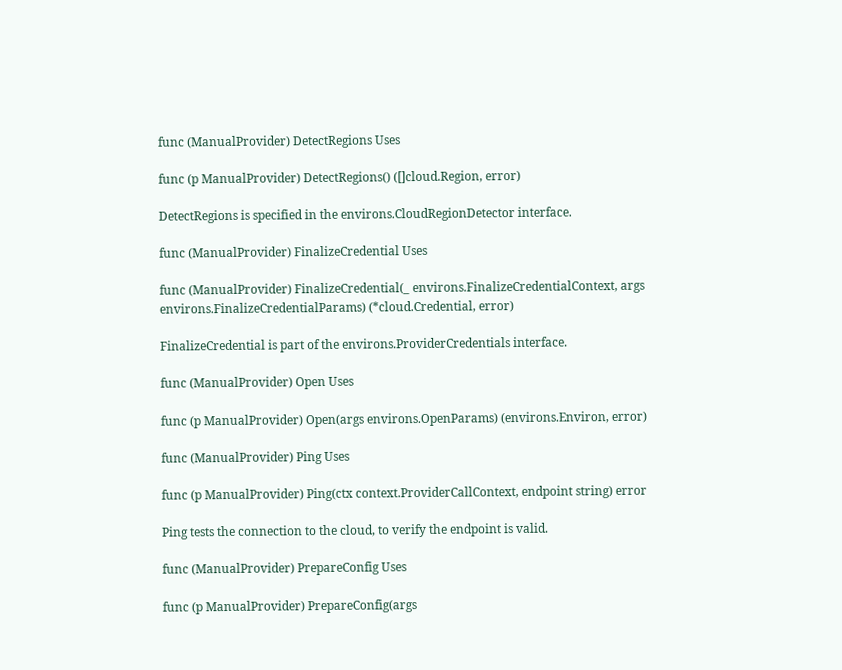func (ManualProvider) DetectRegions Uses

func (p ManualProvider) DetectRegions() ([]cloud.Region, error)

DetectRegions is specified in the environs.CloudRegionDetector interface.

func (ManualProvider) FinalizeCredential Uses

func (ManualProvider) FinalizeCredential(_ environs.FinalizeCredentialContext, args environs.FinalizeCredentialParams) (*cloud.Credential, error)

FinalizeCredential is part of the environs.ProviderCredentials interface.

func (ManualProvider) Open Uses

func (p ManualProvider) Open(args environs.OpenParams) (environs.Environ, error)

func (ManualProvider) Ping Uses

func (p ManualProvider) Ping(ctx context.ProviderCallContext, endpoint string) error

Ping tests the connection to the cloud, to verify the endpoint is valid.

func (ManualProvider) PrepareConfig Uses

func (p ManualProvider) PrepareConfig(args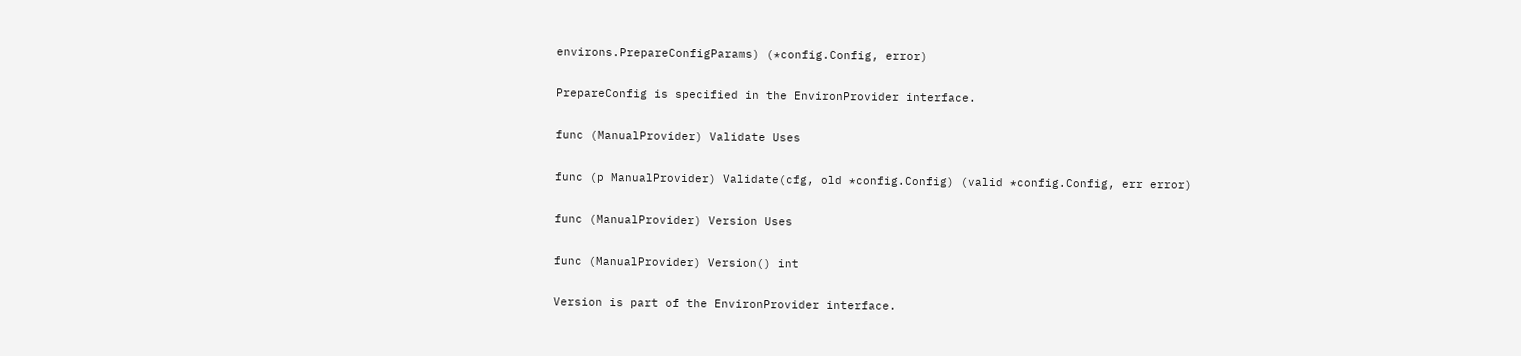environs.PrepareConfigParams) (*config.Config, error)

PrepareConfig is specified in the EnvironProvider interface.

func (ManualProvider) Validate Uses

func (p ManualProvider) Validate(cfg, old *config.Config) (valid *config.Config, err error)

func (ManualProvider) Version Uses

func (ManualProvider) Version() int

Version is part of the EnvironProvider interface.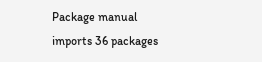Package manual imports 36 packages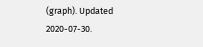(graph). Updated 2020-07-30.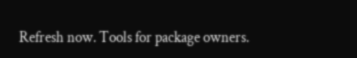Refresh now. Tools for package owners.